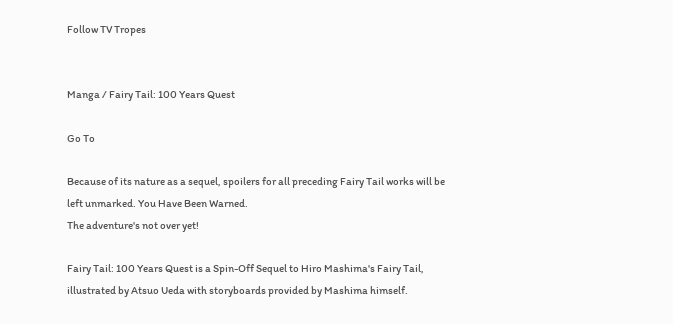Follow TV Tropes


Manga / Fairy Tail: 100 Years Quest

Go To

Because of its nature as a sequel, spoilers for all preceding Fairy Tail works will be left unmarked. You Have Been Warned.
The adventure's not over yet!

Fairy Tail: 100 Years Quest is a Spin-Off Sequel to Hiro Mashima's Fairy Tail, illustrated by Atsuo Ueda with storyboards provided by Mashima himself.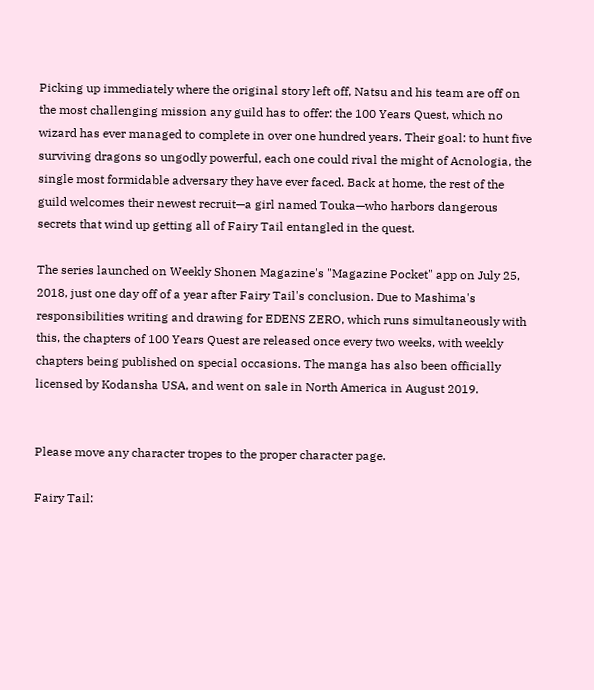Picking up immediately where the original story left off, Natsu and his team are off on the most challenging mission any guild has to offer: the 100 Years Quest, which no wizard has ever managed to complete in over one hundred years. Their goal: to hunt five surviving dragons so ungodly powerful, each one could rival the might of Acnologia, the single most formidable adversary they have ever faced. Back at home, the rest of the guild welcomes their newest recruit—a girl named Touka—who harbors dangerous secrets that wind up getting all of Fairy Tail entangled in the quest.

The series launched on Weekly Shonen Magazine's "Magazine Pocket" app on July 25, 2018, just one day off of a year after Fairy Tail's conclusion. Due to Mashima's responsibilities writing and drawing for EDENS ZERO, which runs simultaneously with this, the chapters of 100 Years Quest are released once every two weeks, with weekly chapters being published on special occasions. The manga has also been officially licensed by Kodansha USA, and went on sale in North America in August 2019.


Please move any character tropes to the proper character page.

Fairy Tail: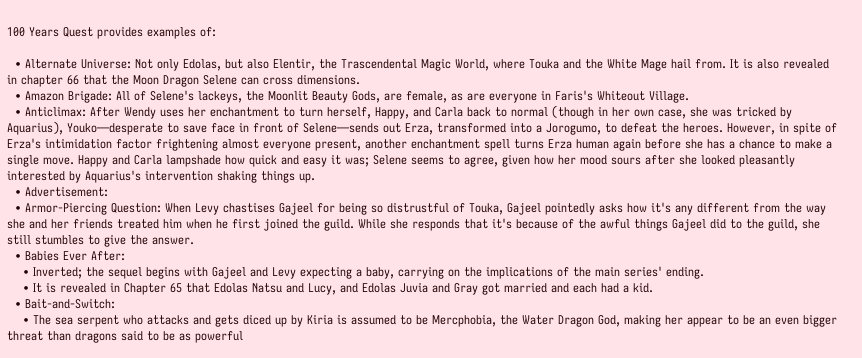100 Years Quest provides examples of:

  • Alternate Universe: Not only Edolas, but also Elentir, the Trascendental Magic World, where Touka and the White Mage hail from. It is also revealed in chapter 66 that the Moon Dragon Selene can cross dimensions.
  • Amazon Brigade: All of Selene's lackeys, the Moonlit Beauty Gods, are female, as are everyone in Faris's Whiteout Village.
  • Anticlimax: After Wendy uses her enchantment to turn herself, Happy, and Carla back to normal (though in her own case, she was tricked by Aquarius), Youko—desperate to save face in front of Selene—sends out Erza, transformed into a Jorogumo, to defeat the heroes. However, in spite of Erza's intimidation factor frightening almost everyone present, another enchantment spell turns Erza human again before she has a chance to make a single move. Happy and Carla lampshade how quick and easy it was; Selene seems to agree, given how her mood sours after she looked pleasantly interested by Aquarius's intervention shaking things up.
  • Advertisement:
  • Armor-Piercing Question: When Levy chastises Gajeel for being so distrustful of Touka, Gajeel pointedly asks how it's any different from the way she and her friends treated him when he first joined the guild. While she responds that it's because of the awful things Gajeel did to the guild, she still stumbles to give the answer.
  • Babies Ever After:
    • Inverted; the sequel begins with Gajeel and Levy expecting a baby, carrying on the implications of the main series' ending.
    • It is revealed in Chapter 65 that Edolas Natsu and Lucy, and Edolas Juvia and Gray got married and each had a kid.
  • Bait-and-Switch:
    • The sea serpent who attacks and gets diced up by Kiria is assumed to be Mercphobia, the Water Dragon God, making her appear to be an even bigger threat than dragons said to be as powerful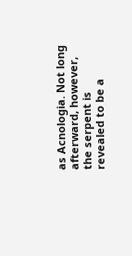as Acnologia. Not long afterward, however, the serpent is revealed to be a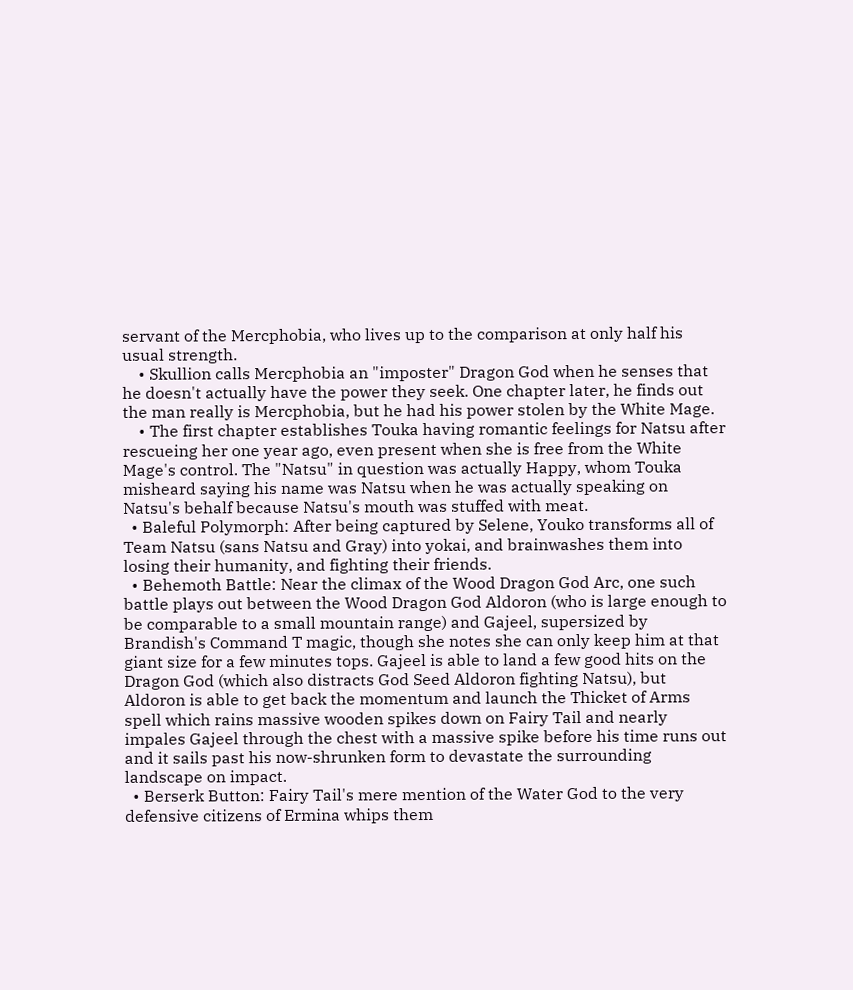servant of the Mercphobia, who lives up to the comparison at only half his usual strength.
    • Skullion calls Mercphobia an "imposter" Dragon God when he senses that he doesn't actually have the power they seek. One chapter later, he finds out the man really is Mercphobia, but he had his power stolen by the White Mage.
    • The first chapter establishes Touka having romantic feelings for Natsu after rescueing her one year ago, even present when she is free from the White Mage's control. The "Natsu" in question was actually Happy, whom Touka misheard saying his name was Natsu when he was actually speaking on Natsu's behalf because Natsu's mouth was stuffed with meat.
  • Baleful Polymorph: After being captured by Selene, Youko transforms all of Team Natsu (sans Natsu and Gray) into yokai, and brainwashes them into losing their humanity, and fighting their friends.
  • Behemoth Battle: Near the climax of the Wood Dragon God Arc, one such battle plays out between the Wood Dragon God Aldoron (who is large enough to be comparable to a small mountain range) and Gajeel, supersized by Brandish's Command T magic, though she notes she can only keep him at that giant size for a few minutes tops. Gajeel is able to land a few good hits on the Dragon God (which also distracts God Seed Aldoron fighting Natsu), but Aldoron is able to get back the momentum and launch the Thicket of Arms spell which rains massive wooden spikes down on Fairy Tail and nearly impales Gajeel through the chest with a massive spike before his time runs out and it sails past his now-shrunken form to devastate the surrounding landscape on impact.
  • Berserk Button: Fairy Tail's mere mention of the Water God to the very defensive citizens of Ermina whips them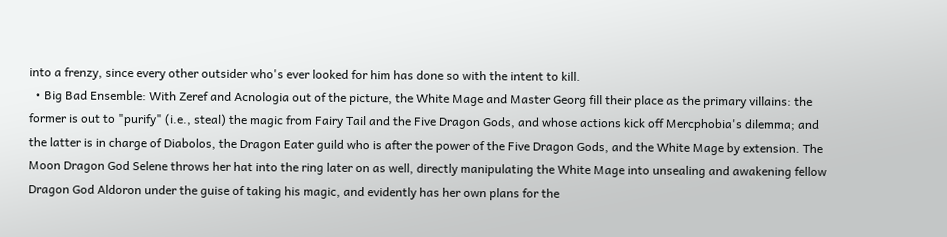into a frenzy, since every other outsider who's ever looked for him has done so with the intent to kill.
  • Big Bad Ensemble: With Zeref and Acnologia out of the picture, the White Mage and Master Georg fill their place as the primary villains: the former is out to "purify" (i.e., steal) the magic from Fairy Tail and the Five Dragon Gods, and whose actions kick off Mercphobia's dilemma; and the latter is in charge of Diabolos, the Dragon Eater guild who is after the power of the Five Dragon Gods, and the White Mage by extension. The Moon Dragon God Selene throws her hat into the ring later on as well, directly manipulating the White Mage into unsealing and awakening fellow Dragon God Aldoron under the guise of taking his magic, and evidently has her own plans for the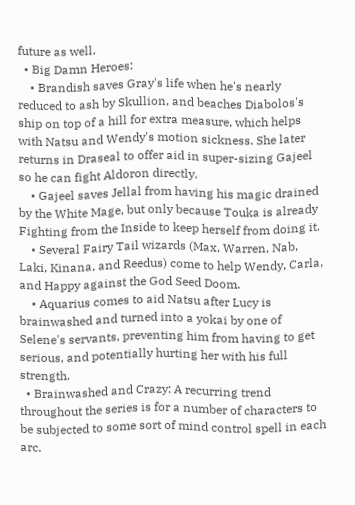future as well.
  • Big Damn Heroes:
    • Brandish saves Gray's life when he's nearly reduced to ash by Skullion, and beaches Diabolos's ship on top of a hill for extra measure, which helps with Natsu and Wendy's motion sickness. She later returns in Draseal to offer aid in super-sizing Gajeel so he can fight Aldoron directly.
    • Gajeel saves Jellal from having his magic drained by the White Mage, but only because Touka is already Fighting from the Inside to keep herself from doing it.
    • Several Fairy Tail wizards (Max, Warren, Nab, Laki, Kinana, and Reedus) come to help Wendy, Carla, and Happy against the God Seed Doom.
    • Aquarius comes to aid Natsu after Lucy is brainwashed and turned into a yokai by one of Selene's servants, preventing him from having to get serious, and potentially hurting her with his full strength.
  • Brainwashed and Crazy: A recurring trend throughout the series is for a number of characters to be subjected to some sort of mind control spell in each arc.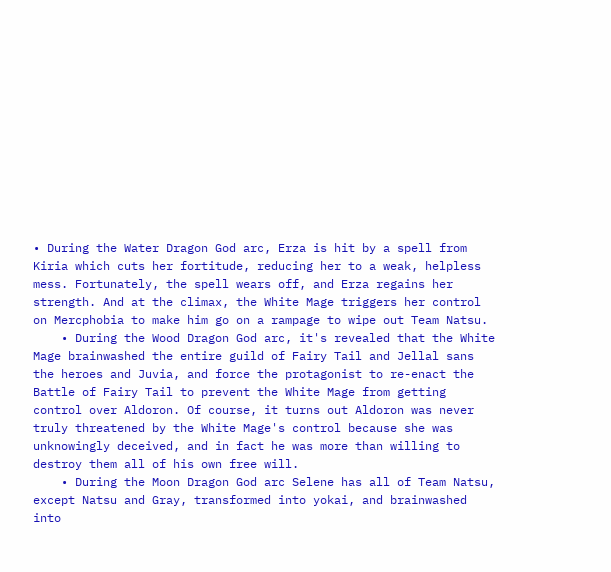• During the Water Dragon God arc, Erza is hit by a spell from Kiria which cuts her fortitude, reducing her to a weak, helpless mess. Fortunately, the spell wears off, and Erza regains her strength. And at the climax, the White Mage triggers her control on Mercphobia to make him go on a rampage to wipe out Team Natsu.
    • During the Wood Dragon God arc, it's revealed that the White Mage brainwashed the entire guild of Fairy Tail and Jellal sans the heroes and Juvia, and force the protagonist to re-enact the Battle of Fairy Tail to prevent the White Mage from getting control over Aldoron. Of course, it turns out Aldoron was never truly threatened by the White Mage's control because she was unknowingly deceived, and in fact he was more than willing to destroy them all of his own free will.
    • During the Moon Dragon God arc Selene has all of Team Natsu, except Natsu and Gray, transformed into yokai, and brainwashed into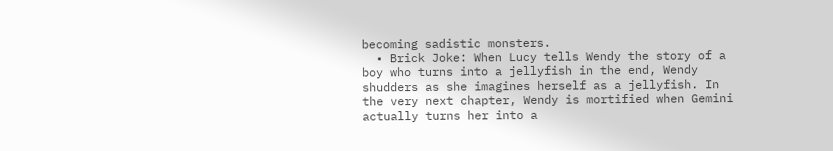becoming sadistic monsters.
  • Brick Joke: When Lucy tells Wendy the story of a boy who turns into a jellyfish in the end, Wendy shudders as she imagines herself as a jellyfish. In the very next chapter, Wendy is mortified when Gemini actually turns her into a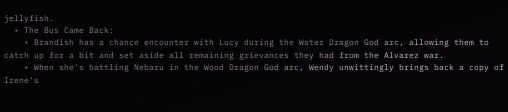jellyfish.
  • The Bus Came Back:
    • Brandish has a chance encounter with Lucy during the Water Dragon God arc, allowing them to catch up for a bit and set aside all remaining grievances they had from the Alvarez war.
    • When she's battling Nebaru in the Wood Dragon God arc, Wendy unwittingly brings back a copy of Irene's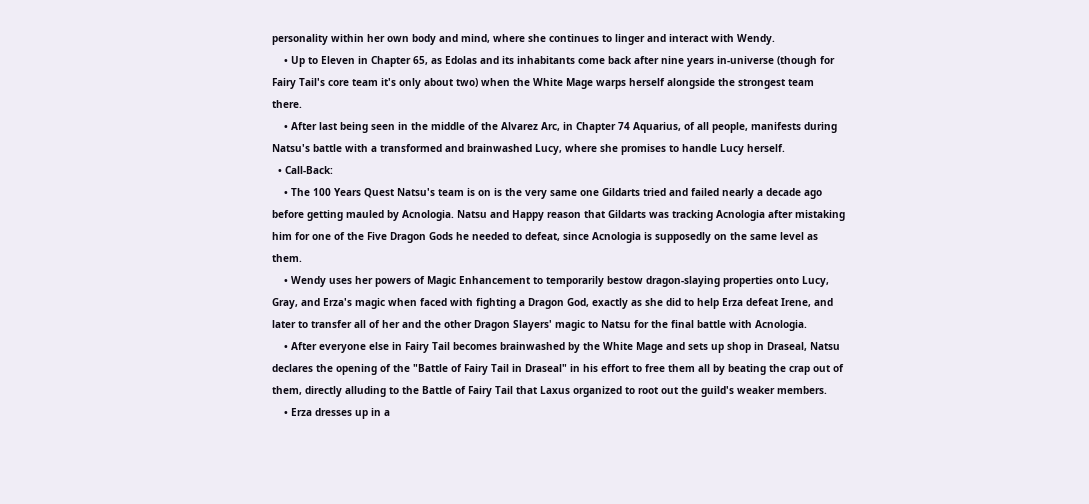personality within her own body and mind, where she continues to linger and interact with Wendy.
    • Up to Eleven in Chapter 65, as Edolas and its inhabitants come back after nine years in-universe (though for Fairy Tail's core team it's only about two) when the White Mage warps herself alongside the strongest team there.
    • After last being seen in the middle of the Alvarez Arc, in Chapter 74 Aquarius, of all people, manifests during Natsu's battle with a transformed and brainwashed Lucy, where she promises to handle Lucy herself.
  • Call-Back:
    • The 100 Years Quest Natsu's team is on is the very same one Gildarts tried and failed nearly a decade ago before getting mauled by Acnologia. Natsu and Happy reason that Gildarts was tracking Acnologia after mistaking him for one of the Five Dragon Gods he needed to defeat, since Acnologia is supposedly on the same level as them.
    • Wendy uses her powers of Magic Enhancement to temporarily bestow dragon-slaying properties onto Lucy, Gray, and Erza's magic when faced with fighting a Dragon God, exactly as she did to help Erza defeat Irene, and later to transfer all of her and the other Dragon Slayers' magic to Natsu for the final battle with Acnologia.
    • After everyone else in Fairy Tail becomes brainwashed by the White Mage and sets up shop in Draseal, Natsu declares the opening of the "Battle of Fairy Tail in Draseal" in his effort to free them all by beating the crap out of them, directly alluding to the Battle of Fairy Tail that Laxus organized to root out the guild's weaker members.
    • Erza dresses up in a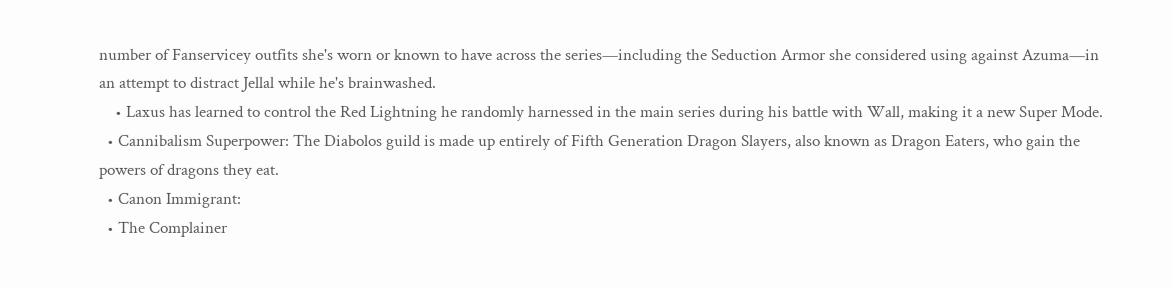number of Fanservicey outfits she's worn or known to have across the series—including the Seduction Armor she considered using against Azuma—in an attempt to distract Jellal while he's brainwashed.
    • Laxus has learned to control the Red Lightning he randomly harnessed in the main series during his battle with Wall, making it a new Super Mode.
  • Cannibalism Superpower: The Diabolos guild is made up entirely of Fifth Generation Dragon Slayers, also known as Dragon Eaters, who gain the powers of dragons they eat.
  • Canon Immigrant:
  • The Complainer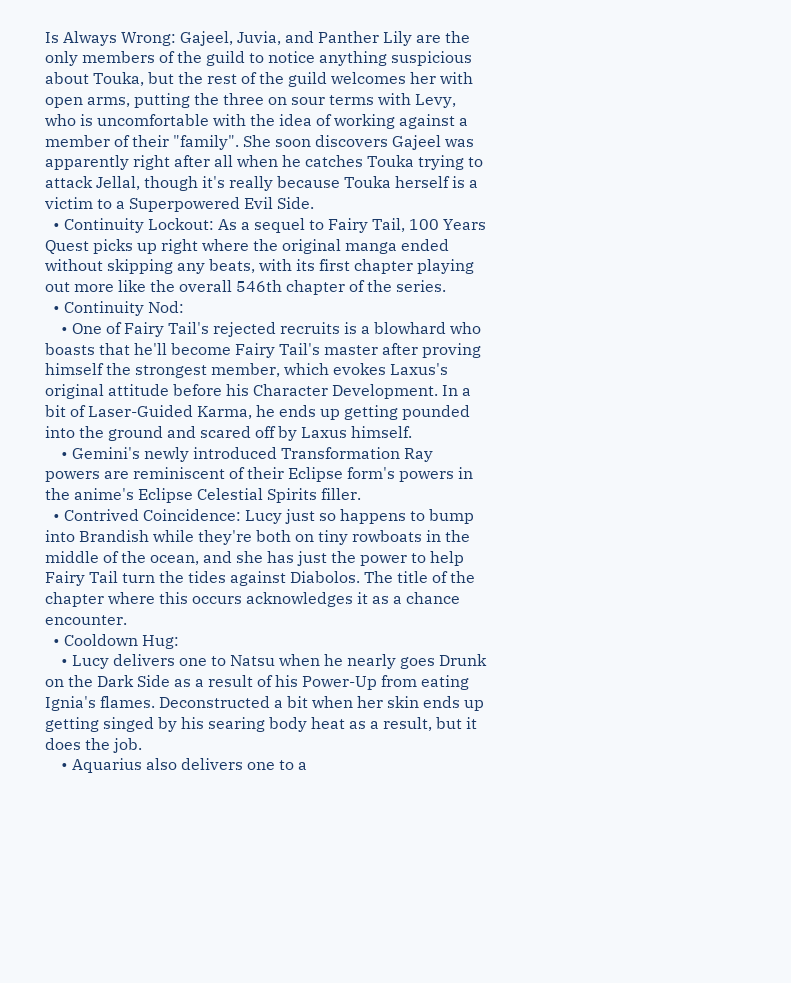Is Always Wrong: Gajeel, Juvia, and Panther Lily are the only members of the guild to notice anything suspicious about Touka, but the rest of the guild welcomes her with open arms, putting the three on sour terms with Levy, who is uncomfortable with the idea of working against a member of their "family". She soon discovers Gajeel was apparently right after all when he catches Touka trying to attack Jellal, though it's really because Touka herself is a victim to a Superpowered Evil Side.
  • Continuity Lockout: As a sequel to Fairy Tail, 100 Years Quest picks up right where the original manga ended without skipping any beats, with its first chapter playing out more like the overall 546th chapter of the series.
  • Continuity Nod:
    • One of Fairy Tail's rejected recruits is a blowhard who boasts that he'll become Fairy Tail's master after proving himself the strongest member, which evokes Laxus's original attitude before his Character Development. In a bit of Laser-Guided Karma, he ends up getting pounded into the ground and scared off by Laxus himself.
    • Gemini's newly introduced Transformation Ray powers are reminiscent of their Eclipse form's powers in the anime's Eclipse Celestial Spirits filler.
  • Contrived Coincidence: Lucy just so happens to bump into Brandish while they're both on tiny rowboats in the middle of the ocean, and she has just the power to help Fairy Tail turn the tides against Diabolos. The title of the chapter where this occurs acknowledges it as a chance encounter.
  • Cooldown Hug:
    • Lucy delivers one to Natsu when he nearly goes Drunk on the Dark Side as a result of his Power-Up from eating Ignia's flames. Deconstructed a bit when her skin ends up getting singed by his searing body heat as a result, but it does the job.
    • Aquarius also delivers one to a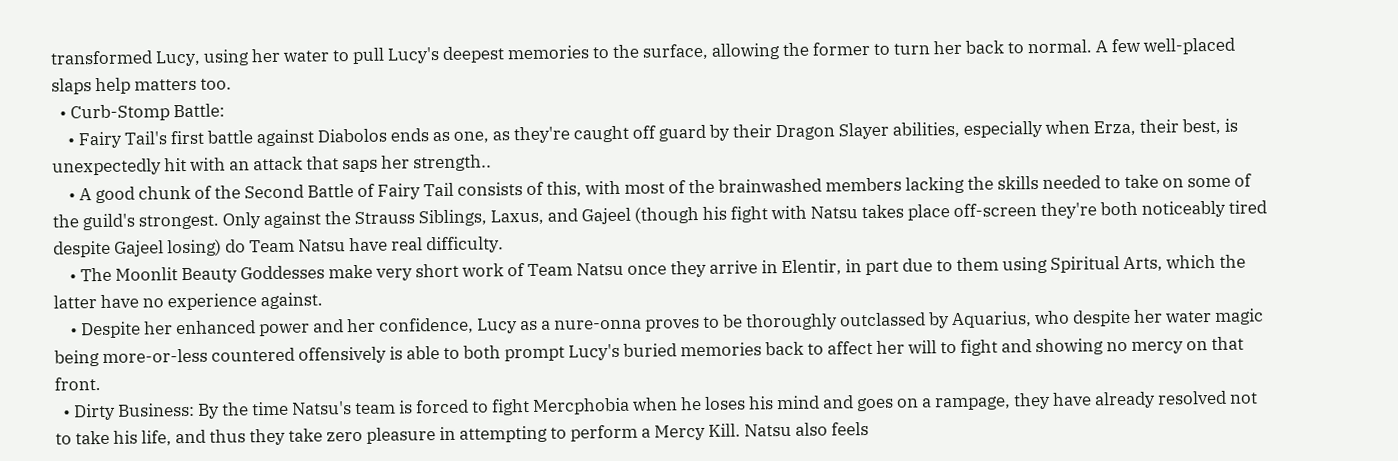transformed Lucy, using her water to pull Lucy's deepest memories to the surface, allowing the former to turn her back to normal. A few well-placed slaps help matters too.
  • Curb-Stomp Battle:
    • Fairy Tail's first battle against Diabolos ends as one, as they're caught off guard by their Dragon Slayer abilities, especially when Erza, their best, is unexpectedly hit with an attack that saps her strength..
    • A good chunk of the Second Battle of Fairy Tail consists of this, with most of the brainwashed members lacking the skills needed to take on some of the guild's strongest. Only against the Strauss Siblings, Laxus, and Gajeel (though his fight with Natsu takes place off-screen they're both noticeably tired despite Gajeel losing) do Team Natsu have real difficulty.
    • The Moonlit Beauty Goddesses make very short work of Team Natsu once they arrive in Elentir, in part due to them using Spiritual Arts, which the latter have no experience against.
    • Despite her enhanced power and her confidence, Lucy as a nure-onna proves to be thoroughly outclassed by Aquarius, who despite her water magic being more-or-less countered offensively is able to both prompt Lucy's buried memories back to affect her will to fight and showing no mercy on that front.
  • Dirty Business: By the time Natsu's team is forced to fight Mercphobia when he loses his mind and goes on a rampage, they have already resolved not to take his life, and thus they take zero pleasure in attempting to perform a Mercy Kill. Natsu also feels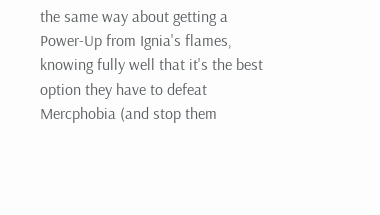the same way about getting a Power-Up from Ignia's flames, knowing fully well that it's the best option they have to defeat Mercphobia (and stop them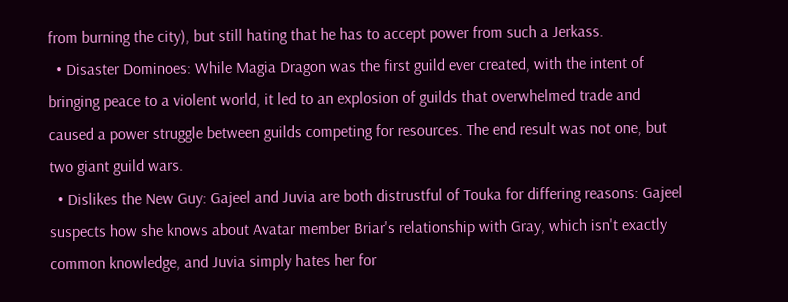from burning the city), but still hating that he has to accept power from such a Jerkass.
  • Disaster Dominoes: While Magia Dragon was the first guild ever created, with the intent of bringing peace to a violent world, it led to an explosion of guilds that overwhelmed trade and caused a power struggle between guilds competing for resources. The end result was not one, but two giant guild wars.
  • Dislikes the New Guy: Gajeel and Juvia are both distrustful of Touka for differing reasons: Gajeel suspects how she knows about Avatar member Briar's relationship with Gray, which isn't exactly common knowledge, and Juvia simply hates her for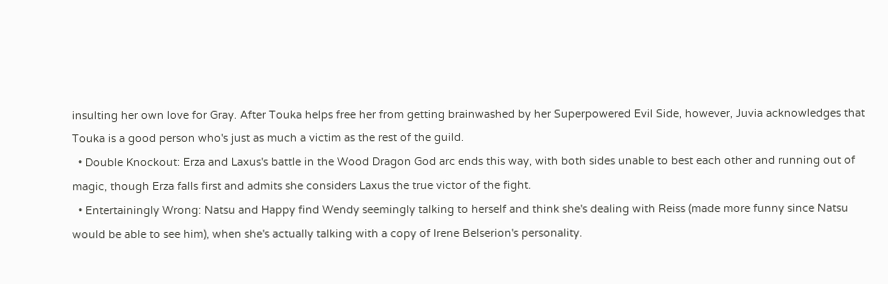insulting her own love for Gray. After Touka helps free her from getting brainwashed by her Superpowered Evil Side, however, Juvia acknowledges that Touka is a good person who's just as much a victim as the rest of the guild.
  • Double Knockout: Erza and Laxus's battle in the Wood Dragon God arc ends this way, with both sides unable to best each other and running out of magic, though Erza falls first and admits she considers Laxus the true victor of the fight.
  • Entertainingly Wrong: Natsu and Happy find Wendy seemingly talking to herself and think she's dealing with Reiss (made more funny since Natsu would be able to see him), when she's actually talking with a copy of Irene Belserion's personality.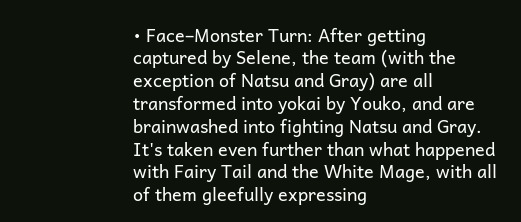• Face–Monster Turn: After getting captured by Selene, the team (with the exception of Natsu and Gray) are all transformed into yokai by Youko, and are brainwashed into fighting Natsu and Gray. It's taken even further than what happened with Fairy Tail and the White Mage, with all of them gleefully expressing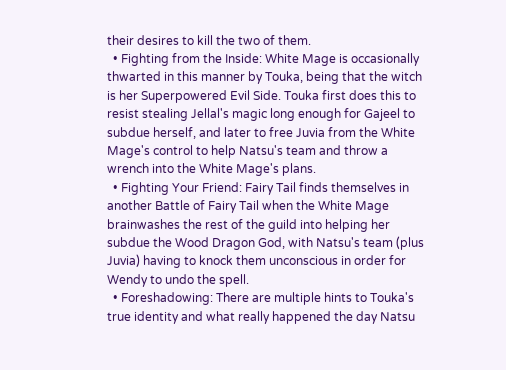their desires to kill the two of them.
  • Fighting from the Inside: White Mage is occasionally thwarted in this manner by Touka, being that the witch is her Superpowered Evil Side. Touka first does this to resist stealing Jellal's magic long enough for Gajeel to subdue herself, and later to free Juvia from the White Mage's control to help Natsu's team and throw a wrench into the White Mage's plans.
  • Fighting Your Friend: Fairy Tail finds themselves in another Battle of Fairy Tail when the White Mage brainwashes the rest of the guild into helping her subdue the Wood Dragon God, with Natsu's team (plus Juvia) having to knock them unconscious in order for Wendy to undo the spell.
  • Foreshadowing: There are multiple hints to Touka's true identity and what really happened the day Natsu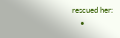rescued her:
    •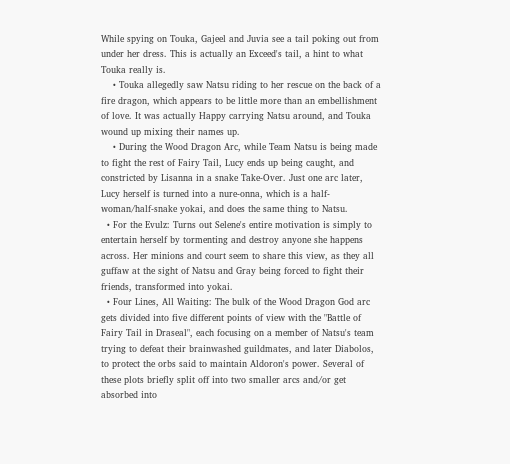While spying on Touka, Gajeel and Juvia see a tail poking out from under her dress. This is actually an Exceed's tail, a hint to what Touka really is.
    • Touka allegedly saw Natsu riding to her rescue on the back of a fire dragon, which appears to be little more than an embellishment of love. It was actually Happy carrying Natsu around, and Touka wound up mixing their names up.
    • During the Wood Dragon Arc, while Team Natsu is being made to fight the rest of Fairy Tail, Lucy ends up being caught, and constricted by Lisanna in a snake Take-Over. Just one arc later, Lucy herself is turned into a nure-onna, which is a half-woman/half-snake yokai, and does the same thing to Natsu.
  • For the Evulz: Turns out Selene's entire motivation is simply to entertain herself by tormenting and destroy anyone she happens across. Her minions and court seem to share this view, as they all guffaw at the sight of Natsu and Gray being forced to fight their friends, transformed into yokai.
  • Four Lines, All Waiting: The bulk of the Wood Dragon God arc gets divided into five different points of view with the "Battle of Fairy Tail in Draseal", each focusing on a member of Natsu's team trying to defeat their brainwashed guildmates, and later Diabolos, to protect the orbs said to maintain Aldoron's power. Several of these plots briefly split off into two smaller arcs and/or get absorbed into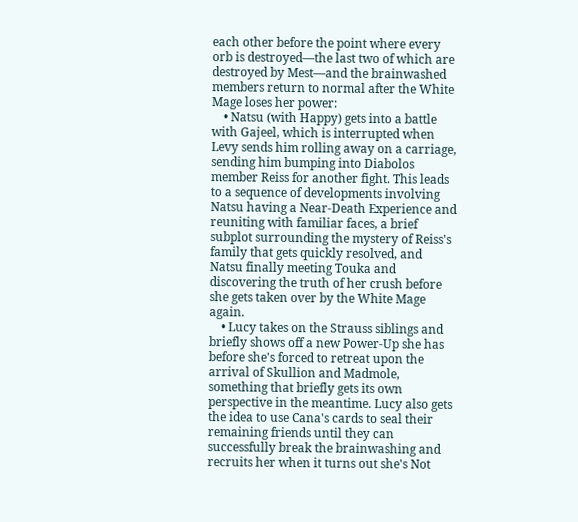each other before the point where every orb is destroyed—the last two of which are destroyed by Mest—and the brainwashed members return to normal after the White Mage loses her power:
    • Natsu (with Happy) gets into a battle with Gajeel, which is interrupted when Levy sends him rolling away on a carriage, sending him bumping into Diabolos member Reiss for another fight. This leads to a sequence of developments involving Natsu having a Near-Death Experience and reuniting with familiar faces, a brief subplot surrounding the mystery of Reiss's family that gets quickly resolved, and Natsu finally meeting Touka and discovering the truth of her crush before she gets taken over by the White Mage again.
    • Lucy takes on the Strauss siblings and briefly shows off a new Power-Up she has before she's forced to retreat upon the arrival of Skullion and Madmole, something that briefly gets its own perspective in the meantime. Lucy also gets the idea to use Cana's cards to seal their remaining friends until they can successfully break the brainwashing and recruits her when it turns out she's Not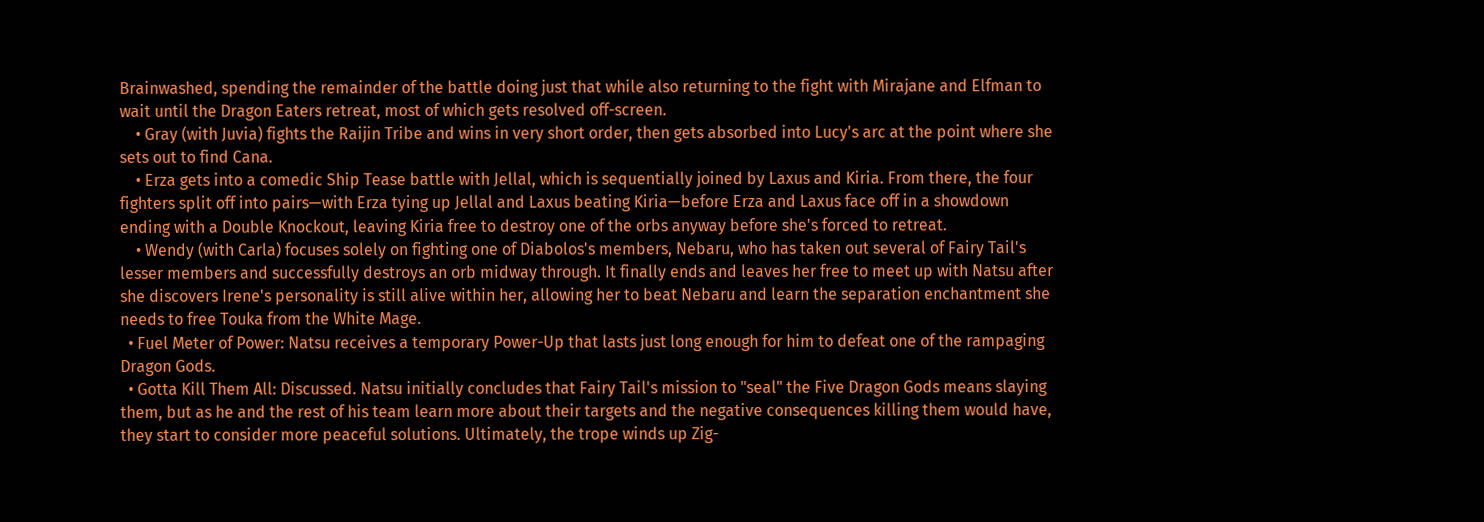Brainwashed, spending the remainder of the battle doing just that while also returning to the fight with Mirajane and Elfman to wait until the Dragon Eaters retreat, most of which gets resolved off-screen.
    • Gray (with Juvia) fights the Raijin Tribe and wins in very short order, then gets absorbed into Lucy's arc at the point where she sets out to find Cana.
    • Erza gets into a comedic Ship Tease battle with Jellal, which is sequentially joined by Laxus and Kiria. From there, the four fighters split off into pairs—with Erza tying up Jellal and Laxus beating Kiria—before Erza and Laxus face off in a showdown ending with a Double Knockout, leaving Kiria free to destroy one of the orbs anyway before she's forced to retreat.
    • Wendy (with Carla) focuses solely on fighting one of Diabolos's members, Nebaru, who has taken out several of Fairy Tail's lesser members and successfully destroys an orb midway through. It finally ends and leaves her free to meet up with Natsu after she discovers Irene's personality is still alive within her, allowing her to beat Nebaru and learn the separation enchantment she needs to free Touka from the White Mage.
  • Fuel Meter of Power: Natsu receives a temporary Power-Up that lasts just long enough for him to defeat one of the rampaging Dragon Gods.
  • Gotta Kill Them All: Discussed. Natsu initially concludes that Fairy Tail's mission to "seal" the Five Dragon Gods means slaying them, but as he and the rest of his team learn more about their targets and the negative consequences killing them would have, they start to consider more peaceful solutions. Ultimately, the trope winds up Zig-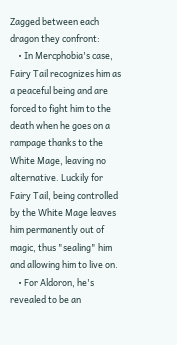Zagged between each dragon they confront:
    • In Mercphobia's case, Fairy Tail recognizes him as a peaceful being and are forced to fight him to the death when he goes on a rampage thanks to the White Mage, leaving no alternative. Luckily for Fairy Tail, being controlled by the White Mage leaves him permanently out of magic, thus "sealing" him and allowing him to live on.
    • For Aldoron, he's revealed to be an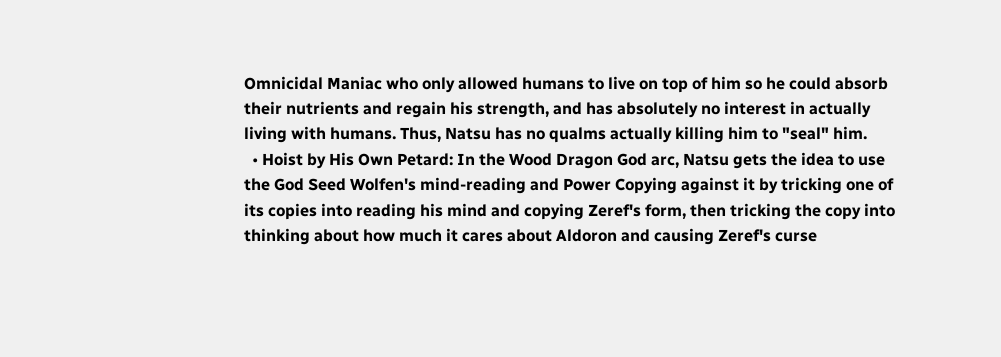Omnicidal Maniac who only allowed humans to live on top of him so he could absorb their nutrients and regain his strength, and has absolutely no interest in actually living with humans. Thus, Natsu has no qualms actually killing him to "seal" him.
  • Hoist by His Own Petard: In the Wood Dragon God arc, Natsu gets the idea to use the God Seed Wolfen's mind-reading and Power Copying against it by tricking one of its copies into reading his mind and copying Zeref's form, then tricking the copy into thinking about how much it cares about Aldoron and causing Zeref's curse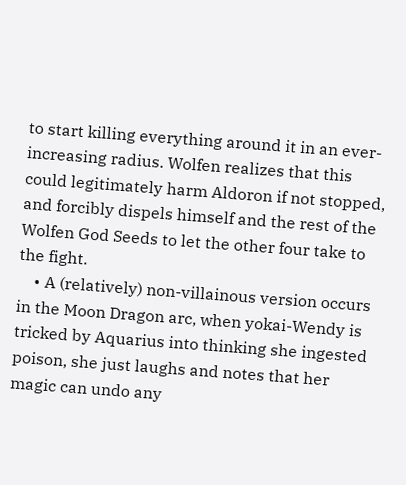to start killing everything around it in an ever-increasing radius. Wolfen realizes that this could legitimately harm Aldoron if not stopped, and forcibly dispels himself and the rest of the Wolfen God Seeds to let the other four take to the fight.
    • A (relatively) non-villainous version occurs in the Moon Dragon arc, when yokai-Wendy is tricked by Aquarius into thinking she ingested poison, she just laughs and notes that her magic can undo any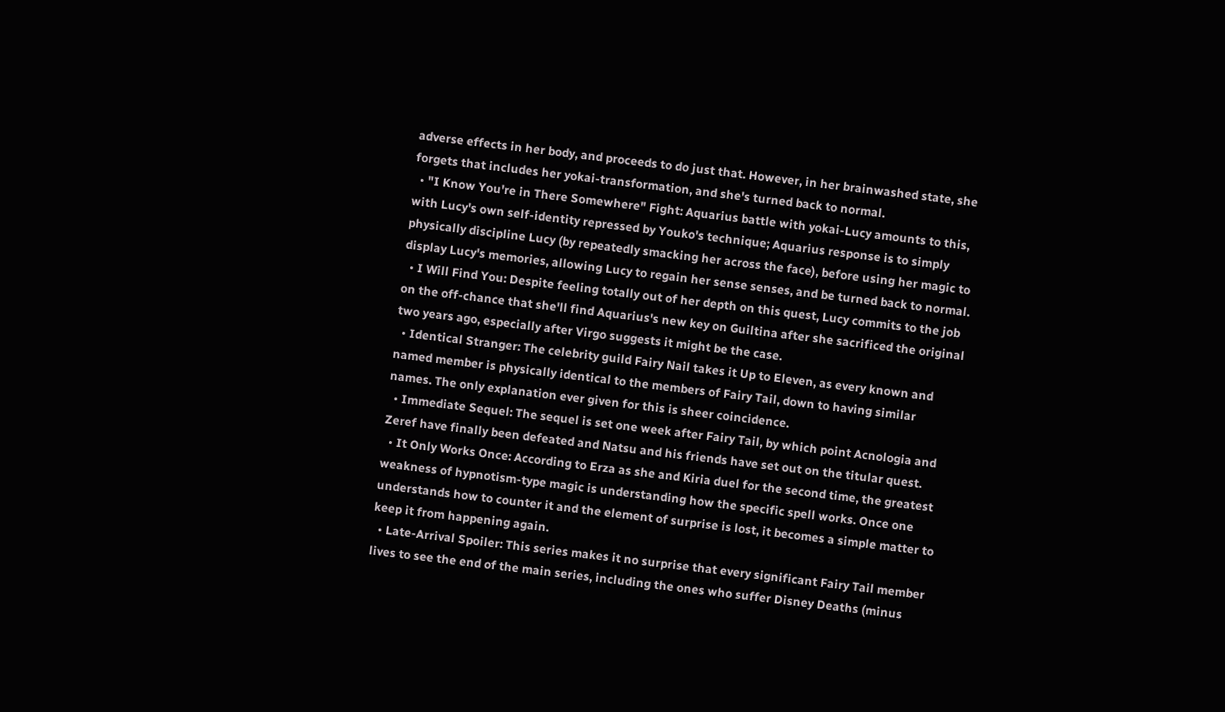adverse effects in her body, and proceeds to do just that. However, in her brainwashed state, she forgets that includes her yokai-transformation, and she's turned back to normal.
  • "I Know You're in There Somewhere" Fight: Aquarius battle with yokai-Lucy amounts to this, with Lucy's own self-identity repressed by Youko's technique; Aquarius response is to simply physically discipline Lucy (by repeatedly smacking her across the face), before using her magic to display Lucy's memories, allowing Lucy to regain her sense senses, and be turned back to normal.
  • I Will Find You: Despite feeling totally out of her depth on this quest, Lucy commits to the job on the off-chance that she'll find Aquarius's new key on Guiltina after she sacrificed the original two years ago, especially after Virgo suggests it might be the case.
  • Identical Stranger: The celebrity guild Fairy Nail takes it Up to Eleven, as every known and named member is physically identical to the members of Fairy Tail, down to having similar names. The only explanation ever given for this is sheer coincidence.
  • Immediate Sequel: The sequel is set one week after Fairy Tail, by which point Acnologia and Zeref have finally been defeated and Natsu and his friends have set out on the titular quest.
  • It Only Works Once: According to Erza as she and Kiria duel for the second time, the greatest weakness of hypnotism-type magic is understanding how the specific spell works. Once one understands how to counter it and the element of surprise is lost, it becomes a simple matter to keep it from happening again.
  • Late-Arrival Spoiler: This series makes it no surprise that every significant Fairy Tail member lives to see the end of the main series, including the ones who suffer Disney Deaths (minus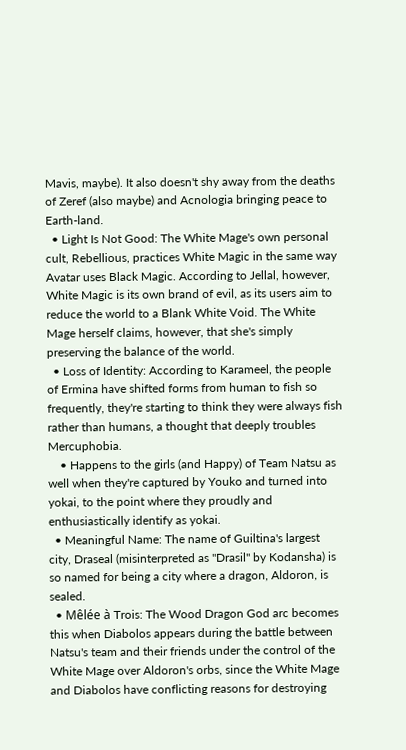Mavis, maybe). It also doesn't shy away from the deaths of Zeref (also maybe) and Acnologia bringing peace to Earth-land.
  • Light Is Not Good: The White Mage's own personal cult, Rebellious, practices White Magic in the same way Avatar uses Black Magic. According to Jellal, however, White Magic is its own brand of evil, as its users aim to reduce the world to a Blank White Void. The White Mage herself claims, however, that she's simply preserving the balance of the world.
  • Loss of Identity: According to Karameel, the people of Ermina have shifted forms from human to fish so frequently, they're starting to think they were always fish rather than humans, a thought that deeply troubles Mercuphobia.
    • Happens to the girls (and Happy) of Team Natsu as well when they're captured by Youko and turned into yokai, to the point where they proudly and enthusiastically identify as yokai.
  • Meaningful Name: The name of Guiltina's largest city, Draseal (misinterpreted as "Drasil" by Kodansha) is so named for being a city where a dragon, Aldoron, is sealed.
  • Mêlée à Trois: The Wood Dragon God arc becomes this when Diabolos appears during the battle between Natsu's team and their friends under the control of the White Mage over Aldoron's orbs, since the White Mage and Diabolos have conflicting reasons for destroying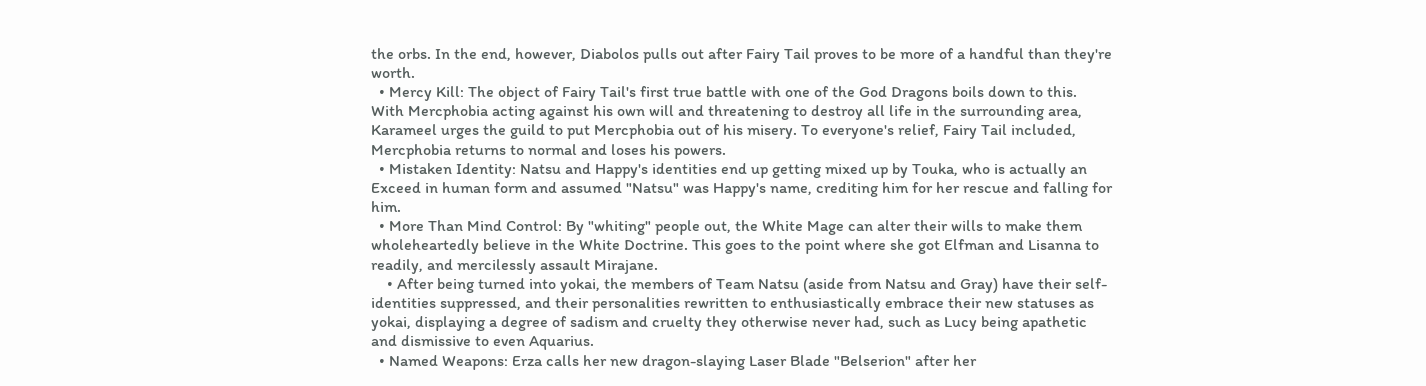the orbs. In the end, however, Diabolos pulls out after Fairy Tail proves to be more of a handful than they're worth.
  • Mercy Kill: The object of Fairy Tail's first true battle with one of the God Dragons boils down to this. With Mercphobia acting against his own will and threatening to destroy all life in the surrounding area, Karameel urges the guild to put Mercphobia out of his misery. To everyone's relief, Fairy Tail included, Mercphobia returns to normal and loses his powers.
  • Mistaken Identity: Natsu and Happy's identities end up getting mixed up by Touka, who is actually an Exceed in human form and assumed "Natsu" was Happy's name, crediting him for her rescue and falling for him.
  • More Than Mind Control: By "whiting" people out, the White Mage can alter their wills to make them wholeheartedly believe in the White Doctrine. This goes to the point where she got Elfman and Lisanna to readily, and mercilessly assault Mirajane.
    • After being turned into yokai, the members of Team Natsu (aside from Natsu and Gray) have their self-identities suppressed, and their personalities rewritten to enthusiastically embrace their new statuses as yokai, displaying a degree of sadism and cruelty they otherwise never had, such as Lucy being apathetic and dismissive to even Aquarius.
  • Named Weapons: Erza calls her new dragon-slaying Laser Blade "Belserion" after her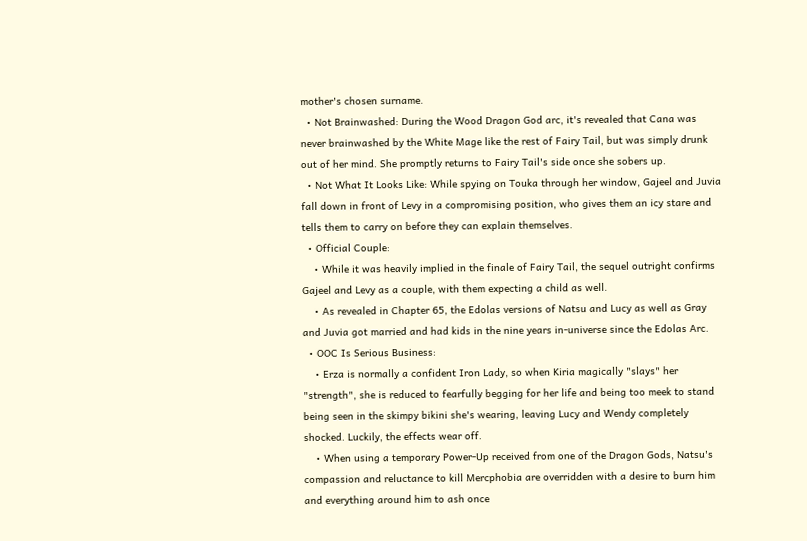mother's chosen surname.
  • Not Brainwashed: During the Wood Dragon God arc, it's revealed that Cana was never brainwashed by the White Mage like the rest of Fairy Tail, but was simply drunk out of her mind. She promptly returns to Fairy Tail's side once she sobers up.
  • Not What It Looks Like: While spying on Touka through her window, Gajeel and Juvia fall down in front of Levy in a compromising position, who gives them an icy stare and tells them to carry on before they can explain themselves.
  • Official Couple:
    • While it was heavily implied in the finale of Fairy Tail, the sequel outright confirms Gajeel and Levy as a couple, with them expecting a child as well.
    • As revealed in Chapter 65, the Edolas versions of Natsu and Lucy as well as Gray and Juvia got married and had kids in the nine years in-universe since the Edolas Arc.
  • OOC Is Serious Business:
    • Erza is normally a confident Iron Lady, so when Kiria magically "slays" her "strength", she is reduced to fearfully begging for her life and being too meek to stand being seen in the skimpy bikini she's wearing, leaving Lucy and Wendy completely shocked. Luckily, the effects wear off.
    • When using a temporary Power-Up received from one of the Dragon Gods, Natsu's compassion and reluctance to kill Mercphobia are overridden with a desire to burn him and everything around him to ash once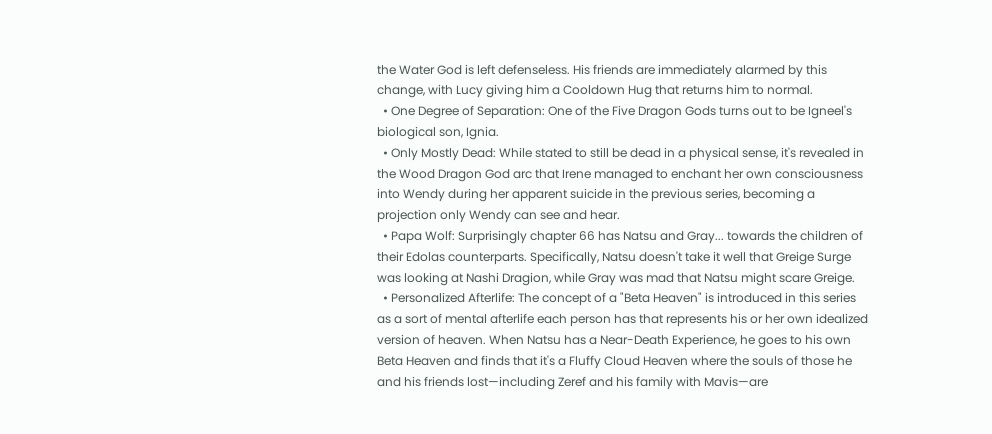the Water God is left defenseless. His friends are immediately alarmed by this change, with Lucy giving him a Cooldown Hug that returns him to normal.
  • One Degree of Separation: One of the Five Dragon Gods turns out to be Igneel's biological son, Ignia.
  • Only Mostly Dead: While stated to still be dead in a physical sense, it's revealed in the Wood Dragon God arc that Irene managed to enchant her own consciousness into Wendy during her apparent suicide in the previous series, becoming a projection only Wendy can see and hear.
  • Papa Wolf: Surprisingly chapter 66 has Natsu and Gray... towards the children of their Edolas counterparts. Specifically, Natsu doesn't take it well that Greige Surge was looking at Nashi Dragion, while Gray was mad that Natsu might scare Greige.
  • Personalized Afterlife: The concept of a "Beta Heaven" is introduced in this series as a sort of mental afterlife each person has that represents his or her own idealized version of heaven. When Natsu has a Near-Death Experience, he goes to his own Beta Heaven and finds that it's a Fluffy Cloud Heaven where the souls of those he and his friends lost—including Zeref and his family with Mavis—are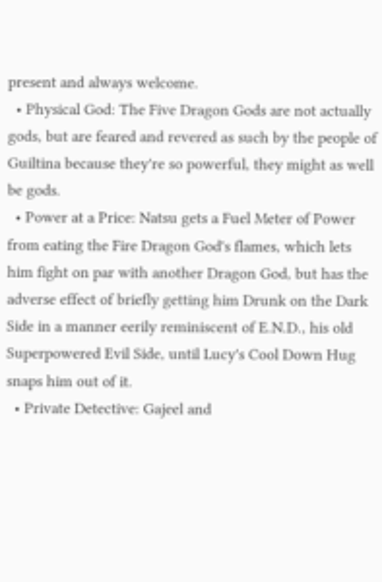present and always welcome.
  • Physical God: The Five Dragon Gods are not actually gods, but are feared and revered as such by the people of Guiltina because they're so powerful, they might as well be gods.
  • Power at a Price: Natsu gets a Fuel Meter of Power from eating the Fire Dragon God's flames, which lets him fight on par with another Dragon God, but has the adverse effect of briefly getting him Drunk on the Dark Side in a manner eerily reminiscent of E.N.D., his old Superpowered Evil Side, until Lucy's Cool Down Hug snaps him out of it.
  • Private Detective: Gajeel and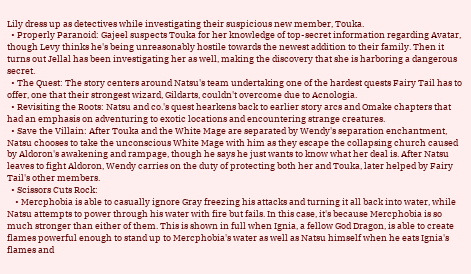Lily dress up as detectives while investigating their suspicious new member, Touka.
  • Properly Paranoid: Gajeel suspects Touka for her knowledge of top-secret information regarding Avatar, though Levy thinks he's being unreasonably hostile towards the newest addition to their family. Then it turns out Jellal has been investigating her as well, making the discovery that she is harboring a dangerous secret.
  • The Quest: The story centers around Natsu's team undertaking one of the hardest quests Fairy Tail has to offer, one that their strongest wizard, Gildarts, couldn't overcome due to Acnologia.
  • Revisiting the Roots: Natsu and co.'s quest hearkens back to earlier story arcs and Omake chapters that had an emphasis on adventuring to exotic locations and encountering strange creatures.
  • Save the Villain: After Touka and the White Mage are separated by Wendy's separation enchantment, Natsu chooses to take the unconscious White Mage with him as they escape the collapsing church caused by Aldoron's awakening and rampage, though he says he just wants to know what her deal is. After Natsu leaves to fight Aldoron, Wendy carries on the duty of protecting both her and Touka, later helped by Fairy Tail's other members.
  • Scissors Cuts Rock:
    • Mercphobia is able to casually ignore Gray freezing his attacks and turning it all back into water, while Natsu attempts to power through his water with fire but fails. In this case, it's because Mercphobia is so much stronger than either of them. This is shown in full when Ignia, a fellow God Dragon, is able to create flames powerful enough to stand up to Mercphobia's water as well as Natsu himself when he eats Ignia's flames and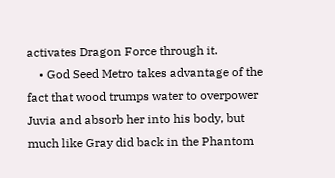activates Dragon Force through it.
    • God Seed Metro takes advantage of the fact that wood trumps water to overpower Juvia and absorb her into his body, but much like Gray did back in the Phantom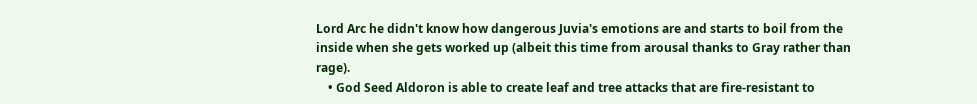Lord Arc he didn't know how dangerous Juvia's emotions are and starts to boil from the inside when she gets worked up (albeit this time from arousal thanks to Gray rather than rage).
    • God Seed Aldoron is able to create leaf and tree attacks that are fire-resistant to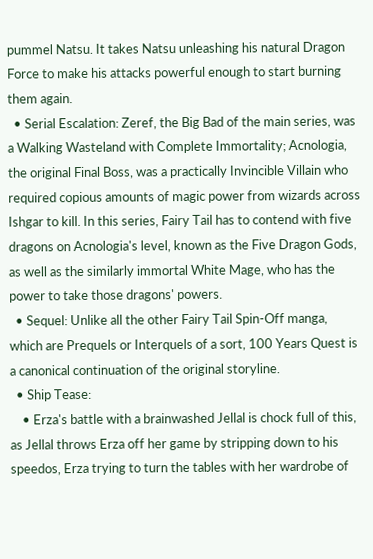pummel Natsu. It takes Natsu unleashing his natural Dragon Force to make his attacks powerful enough to start burning them again.
  • Serial Escalation: Zeref, the Big Bad of the main series, was a Walking Wasteland with Complete Immortality; Acnologia, the original Final Boss, was a practically Invincible Villain who required copious amounts of magic power from wizards across Ishgar to kill. In this series, Fairy Tail has to contend with five dragons on Acnologia's level, known as the Five Dragon Gods, as well as the similarly immortal White Mage, who has the power to take those dragons' powers.
  • Sequel: Unlike all the other Fairy Tail Spin-Off manga, which are Prequels or Interquels of a sort, 100 Years Quest is a canonical continuation of the original storyline.
  • Ship Tease:
    • Erza's battle with a brainwashed Jellal is chock full of this, as Jellal throws Erza off her game by stripping down to his speedos, Erza trying to turn the tables with her wardrobe of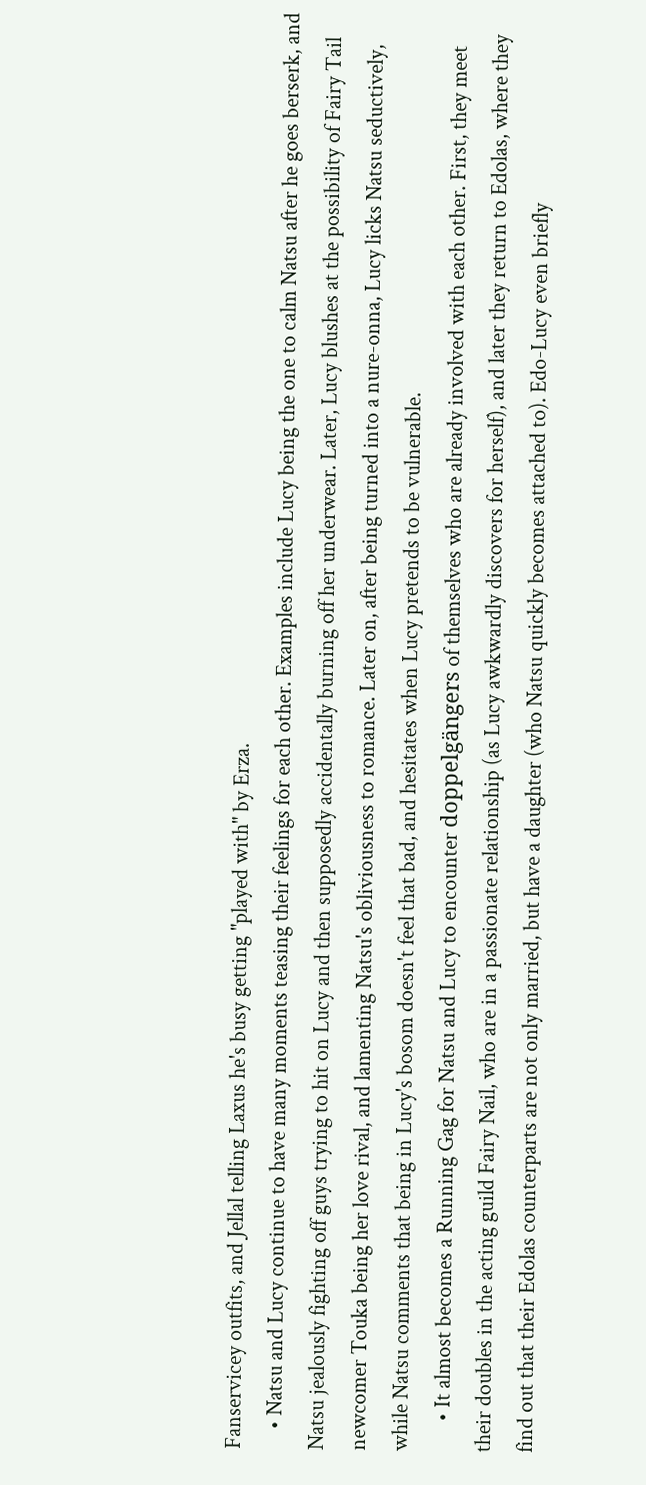Fanservicey outfits, and Jellal telling Laxus he's busy getting "played with" by Erza.
    • Natsu and Lucy continue to have many moments teasing their feelings for each other. Examples include Lucy being the one to calm Natsu after he goes berserk, and Natsu jealously fighting off guys trying to hit on Lucy and then supposedly accidentally burning off her underwear. Later, Lucy blushes at the possibility of Fairy Tail newcomer Touka being her love rival, and lamenting Natsu's obliviousness to romance. Later on, after being turned into a nure-onna, Lucy licks Natsu seductively, while Natsu comments that being in Lucy's bosom doesn't feel that bad, and hesitates when Lucy pretends to be vulnerable.
      • It almost becomes a Running Gag for Natsu and Lucy to encounter doppelgängers of themselves who are already involved with each other. First, they meet their doubles in the acting guild Fairy Nail, who are in a passionate relationship (as Lucy awkwardly discovers for herself), and later they return to Edolas, where they find out that their Edolas counterparts are not only married, but have a daughter (who Natsu quickly becomes attached to). Edo-Lucy even briefly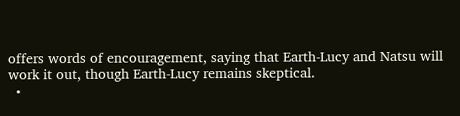offers words of encouragement, saying that Earth-Lucy and Natsu will work it out, though Earth-Lucy remains skeptical.
  •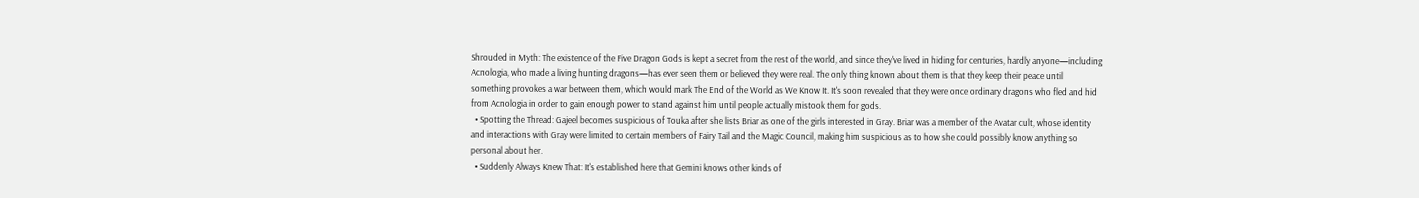Shrouded in Myth: The existence of the Five Dragon Gods is kept a secret from the rest of the world, and since they've lived in hiding for centuries, hardly anyone—including Acnologia, who made a living hunting dragons—has ever seen them or believed they were real. The only thing known about them is that they keep their peace until something provokes a war between them, which would mark The End of the World as We Know It. It's soon revealed that they were once ordinary dragons who fled and hid from Acnologia in order to gain enough power to stand against him until people actually mistook them for gods.
  • Spotting the Thread: Gajeel becomes suspicious of Touka after she lists Briar as one of the girls interested in Gray. Briar was a member of the Avatar cult, whose identity and interactions with Gray were limited to certain members of Fairy Tail and the Magic Council, making him suspicious as to how she could possibly know anything so personal about her.
  • Suddenly Always Knew That: It's established here that Gemini knows other kinds of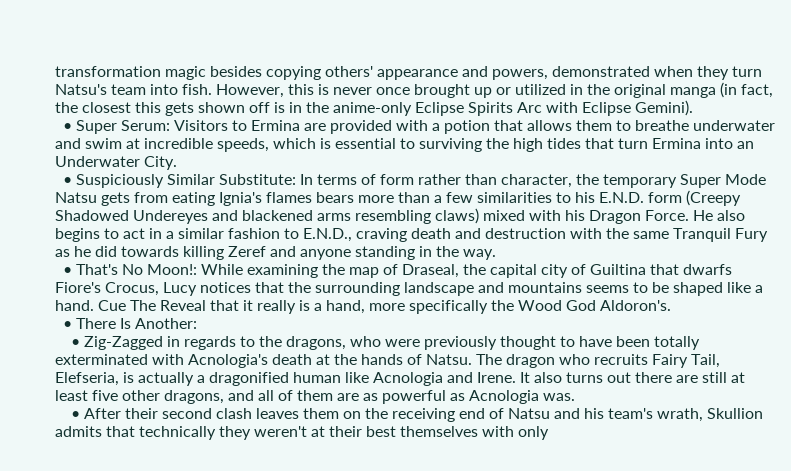transformation magic besides copying others' appearance and powers, demonstrated when they turn Natsu's team into fish. However, this is never once brought up or utilized in the original manga (in fact, the closest this gets shown off is in the anime-only Eclipse Spirits Arc with Eclipse Gemini).
  • Super Serum: Visitors to Ermina are provided with a potion that allows them to breathe underwater and swim at incredible speeds, which is essential to surviving the high tides that turn Ermina into an Underwater City.
  • Suspiciously Similar Substitute: In terms of form rather than character, the temporary Super Mode Natsu gets from eating Ignia's flames bears more than a few similarities to his E.N.D. form (Creepy Shadowed Undereyes and blackened arms resembling claws) mixed with his Dragon Force. He also begins to act in a similar fashion to E.N.D., craving death and destruction with the same Tranquil Fury as he did towards killing Zeref and anyone standing in the way.
  • That's No Moon!: While examining the map of Draseal, the capital city of Guiltina that dwarfs Fiore's Crocus, Lucy notices that the surrounding landscape and mountains seems to be shaped like a hand. Cue The Reveal that it really is a hand, more specifically the Wood God Aldoron's.
  • There Is Another:
    • Zig-Zagged in regards to the dragons, who were previously thought to have been totally exterminated with Acnologia's death at the hands of Natsu. The dragon who recruits Fairy Tail, Elefseria, is actually a dragonified human like Acnologia and Irene. It also turns out there are still at least five other dragons, and all of them are as powerful as Acnologia was.
    • After their second clash leaves them on the receiving end of Natsu and his team's wrath, Skullion admits that technically they weren't at their best themselves with only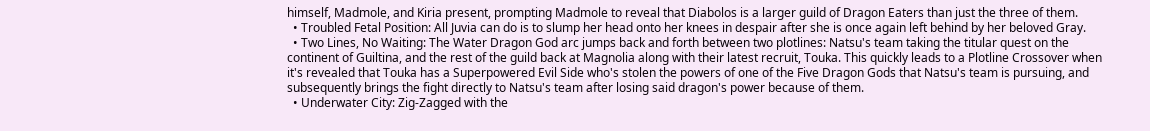himself, Madmole, and Kiria present, prompting Madmole to reveal that Diabolos is a larger guild of Dragon Eaters than just the three of them.
  • Troubled Fetal Position: All Juvia can do is to slump her head onto her knees in despair after she is once again left behind by her beloved Gray.
  • Two Lines, No Waiting: The Water Dragon God arc jumps back and forth between two plotlines: Natsu's team taking the titular quest on the continent of Guiltina, and the rest of the guild back at Magnolia along with their latest recruit, Touka. This quickly leads to a Plotline Crossover when it's revealed that Touka has a Superpowered Evil Side who's stolen the powers of one of the Five Dragon Gods that Natsu's team is pursuing, and subsequently brings the fight directly to Natsu's team after losing said dragon's power because of them.
  • Underwater City: Zig-Zagged with the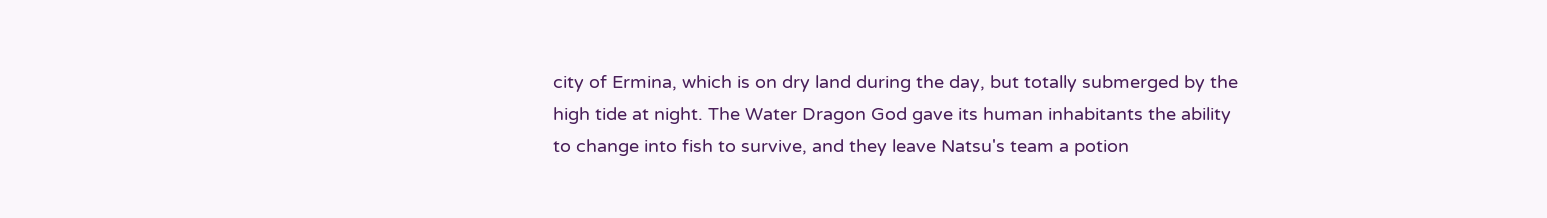city of Ermina, which is on dry land during the day, but totally submerged by the high tide at night. The Water Dragon God gave its human inhabitants the ability to change into fish to survive, and they leave Natsu's team a potion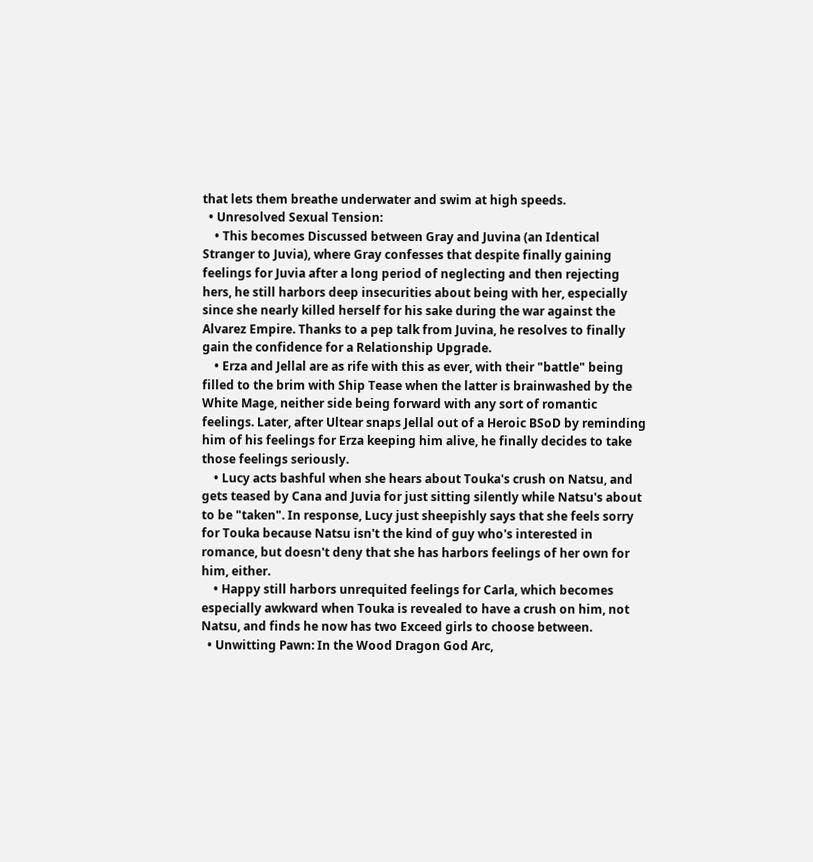that lets them breathe underwater and swim at high speeds.
  • Unresolved Sexual Tension:
    • This becomes Discussed between Gray and Juvina (an Identical Stranger to Juvia), where Gray confesses that despite finally gaining feelings for Juvia after a long period of neglecting and then rejecting hers, he still harbors deep insecurities about being with her, especially since she nearly killed herself for his sake during the war against the Alvarez Empire. Thanks to a pep talk from Juvina, he resolves to finally gain the confidence for a Relationship Upgrade.
    • Erza and Jellal are as rife with this as ever, with their "battle" being filled to the brim with Ship Tease when the latter is brainwashed by the White Mage, neither side being forward with any sort of romantic feelings. Later, after Ultear snaps Jellal out of a Heroic BSoD by reminding him of his feelings for Erza keeping him alive, he finally decides to take those feelings seriously.
    • Lucy acts bashful when she hears about Touka's crush on Natsu, and gets teased by Cana and Juvia for just sitting silently while Natsu's about to be "taken". In response, Lucy just sheepishly says that she feels sorry for Touka because Natsu isn't the kind of guy who's interested in romance, but doesn't deny that she has harbors feelings of her own for him, either.
    • Happy still harbors unrequited feelings for Carla, which becomes especially awkward when Touka is revealed to have a crush on him, not Natsu, and finds he now has two Exceed girls to choose between.
  • Unwitting Pawn: In the Wood Dragon God Arc,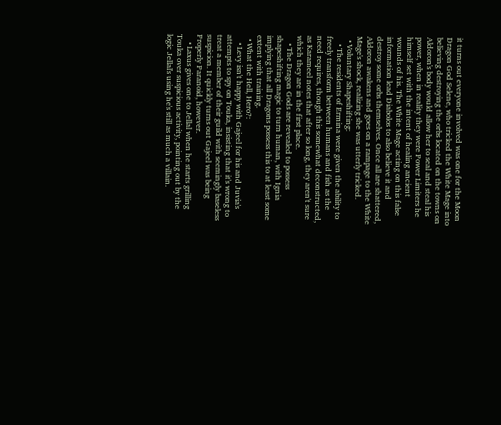it turns out everyone involved was one for the Moon Dragon God Selene, who tricked the White Mage into believing destroying the orbs located on the towns on Aldoron's body would allow her to seal and steal his power, when in reality they were Power Limiters he himself set with the intent of healing ancient wounds of his. The White Mage acting on this false information lead Diabolos to also believe it and destroy some orbs themselves. Once all are shattered, Aldoron awakens and goes on a rampage to the White Mage's shock, realizing she was utterly tricked.
  • Voluntary Shapeshifting:
    • The residents of Ermina were given the ability to freely transform between humans and fish as the need requires, though this somewhat deconstructed, as Karameel notes that after so long, they aren't sure which they are in the first place.
    • The Dragon Gods are revealed to possess shapeshifting magic to turn human, with Ignia implying that all Dragons possess this to at least some extent with training.
  • What the Hell, Hero?:
    • Levy isn't happy with Gajeel for his and Juvia's attempts to spy on Touka, insisting that it's wrong to treat a member of their guild with seemingly baseless suspicion. It quickly turns out Gajeel was being Properly Paranoid, however.
    • Laxus gives one to Jellal when he starts grilling Touka over suspicious activity, pointing out by the logic Jellal's using he's still as much a villain.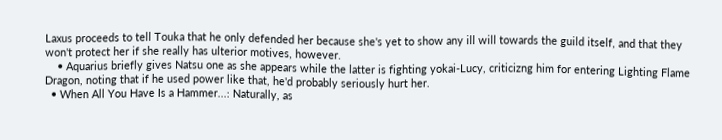Laxus proceeds to tell Touka that he only defended her because she's yet to show any ill will towards the guild itself, and that they won't protect her if she really has ulterior motives, however.
    • Aquarius briefly gives Natsu one as she appears while the latter is fighting yokai-Lucy, criticizng him for entering Lighting Flame Dragon, noting that if he used power like that, he'd probably seriously hurt her.
  • When All You Have Is a Hammer...: Naturally, as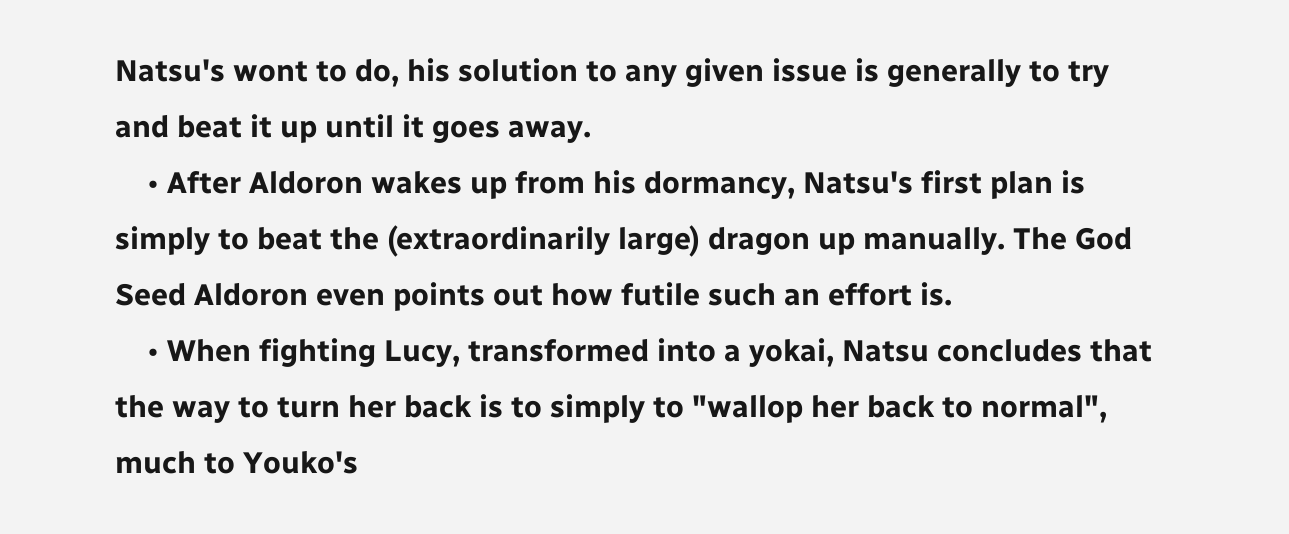Natsu's wont to do, his solution to any given issue is generally to try and beat it up until it goes away.
    • After Aldoron wakes up from his dormancy, Natsu's first plan is simply to beat the (extraordinarily large) dragon up manually. The God Seed Aldoron even points out how futile such an effort is.
    • When fighting Lucy, transformed into a yokai, Natsu concludes that the way to turn her back is to simply to "wallop her back to normal", much to Youko's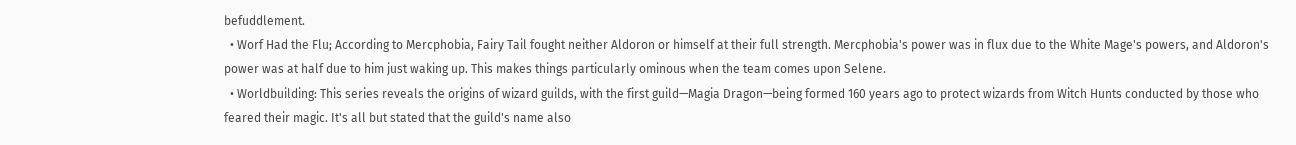befuddlement.
  • Worf Had the Flu; According to Mercphobia, Fairy Tail fought neither Aldoron or himself at their full strength. Mercphobia's power was in flux due to the White Mage's powers, and Aldoron's power was at half due to him just waking up. This makes things particularly ominous when the team comes upon Selene.
  • Worldbuilding: This series reveals the origins of wizard guilds, with the first guild—Magia Dragon—being formed 160 years ago to protect wizards from Witch Hunts conducted by those who feared their magic. It's all but stated that the guild's name also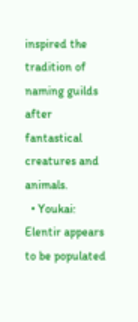inspired the tradition of naming guilds after fantastical creatures and animals.
  • Youkai: Elentir appears to be populated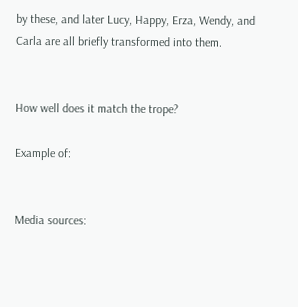by these, and later Lucy, Happy, Erza, Wendy, and Carla are all briefly transformed into them.


How well does it match the trope?

Example of:


Media sources: